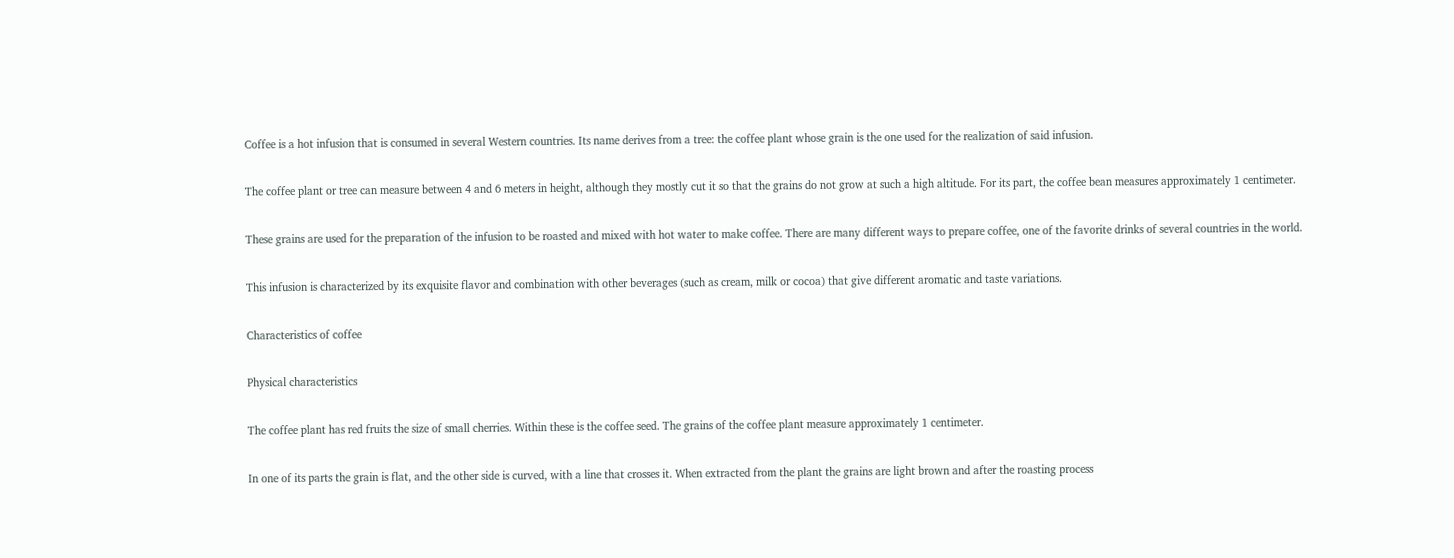Coffee is a hot infusion that is consumed in several Western countries. Its name derives from a tree: the coffee plant whose grain is the one used for the realization of said infusion.

The coffee plant or tree can measure between 4 and 6 meters in height, although they mostly cut it so that the grains do not grow at such a high altitude. For its part, the coffee bean measures approximately 1 centimeter.

These grains are used for the preparation of the infusion to be roasted and mixed with hot water to make coffee. There are many different ways to prepare coffee, one of the favorite drinks of several countries in the world.

This infusion is characterized by its exquisite flavor and combination with other beverages (such as cream, milk or cocoa) that give different aromatic and taste variations.

Characteristics of coffee

Physical characteristics

The coffee plant has red fruits the size of small cherries. Within these is the coffee seed. The grains of the coffee plant measure approximately 1 centimeter.

In one of its parts the grain is flat, and the other side is curved, with a line that crosses it. When extracted from the plant the grains are light brown and after the roasting process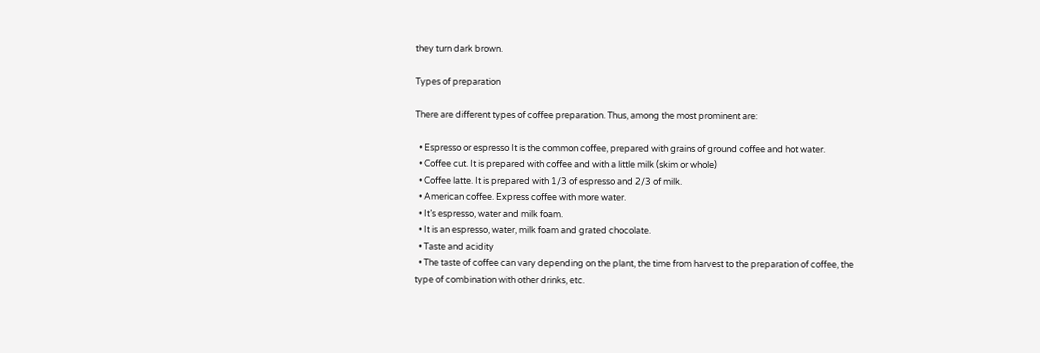they turn dark brown.

Types of preparation

There are different types of coffee preparation. Thus, among the most prominent are:

  • Espresso or espresso It is the common coffee, prepared with grains of ground coffee and hot water.
  • Coffee cut. It is prepared with coffee and with a little milk (skim or whole)
  • Coffee latte. It is prepared with 1/3 of espresso and 2/3 of milk.
  • American coffee. Express coffee with more water.
  • It’s espresso, water and milk foam.
  • It is an espresso, water, milk foam and grated chocolate.
  • Taste and acidity
  • The taste of coffee can vary depending on the plant, the time from harvest to the preparation of coffee, the type of combination with other drinks, etc.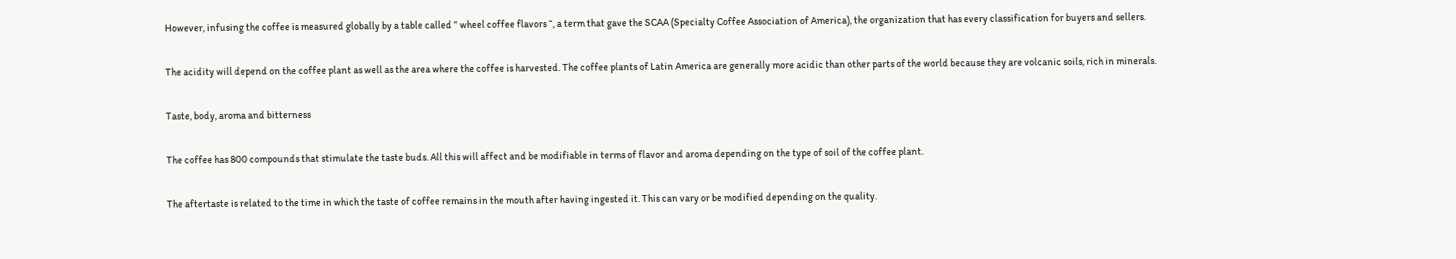However, infusing the coffee is measured globally by a table called ” wheel coffee flavors “, a term that gave the SCAA (Specialty Coffee Association of America), the organization that has every classification for buyers and sellers.

The acidity will depend on the coffee plant as well as the area where the coffee is harvested. The coffee plants of Latin America are generally more acidic than other parts of the world because they are volcanic soils, rich in minerals.

Taste, body, aroma and bitterness

The coffee has 800 compounds that stimulate the taste buds. All this will affect and be modifiable in terms of flavor and aroma depending on the type of soil of the coffee plant.

The aftertaste is related to the time in which the taste of coffee remains in the mouth after having ingested it. This can vary or be modified depending on the quality.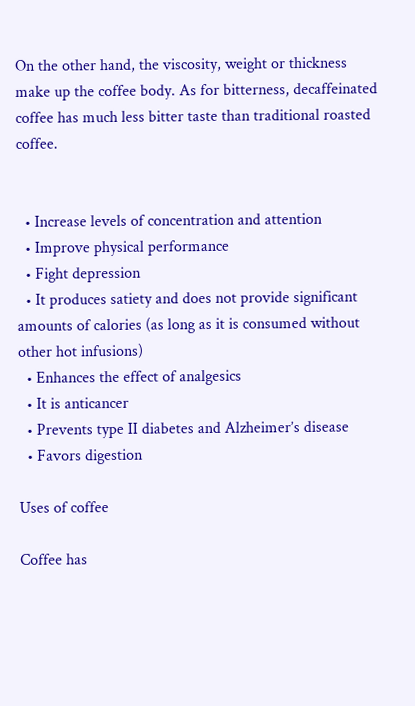On the other hand, the viscosity, weight or thickness make up the coffee body. As for bitterness, decaffeinated coffee has much less bitter taste than traditional roasted coffee.


  • Increase levels of concentration and attention
  • Improve physical performance
  • Fight depression
  • It produces satiety and does not provide significant amounts of calories (as long as it is consumed without other hot infusions)
  • Enhances the effect of analgesics
  • It is anticancer
  • Prevents type II diabetes and Alzheimer’s disease
  • Favors digestion

Uses of coffee

Coffee has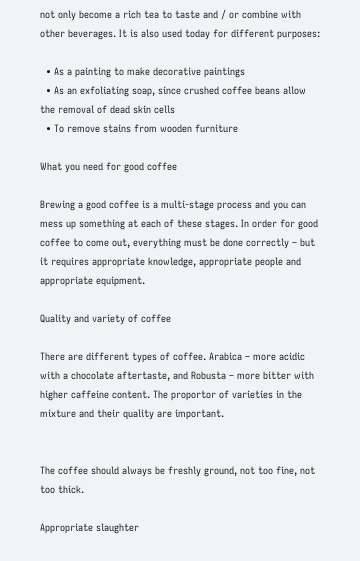not only become a rich tea to taste and / or combine with other beverages. It is also used today for different purposes:

  • As a painting to make decorative paintings
  • As an exfoliating soap, since crushed coffee beans allow the removal of dead skin cells
  • To remove stains from wooden furniture

What you need for good coffee

Brewing a good coffee is a multi-stage process and you can mess up something at each of these stages. In order for good coffee to come out, everything must be done correctly – but it requires appropriate knowledge, appropriate people and appropriate equipment.

Quality and variety of coffee

There are different types of coffee. Arabica – more acidic with a chocolate aftertaste, and Robusta – more bitter with higher caffeine content. The proportor of varieties in the mixture and their quality are important.


The coffee should always be freshly ground, not too fine, not too thick.

Appropriate slaughter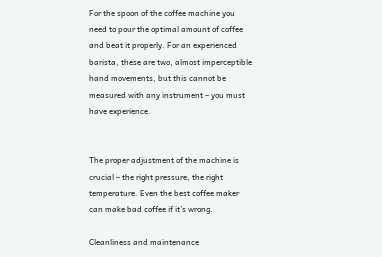For the spoon of the coffee machine you need to pour the optimal amount of coffee and beat it properly. For an experienced barista, these are two, almost imperceptible hand movements, but this cannot be measured with any instrument – you must have experience.


The proper adjustment of the machine is crucial – the right pressure, the right temperature. Even the best coffee maker can make bad coffee if it’s wrong.

Cleanliness and maintenance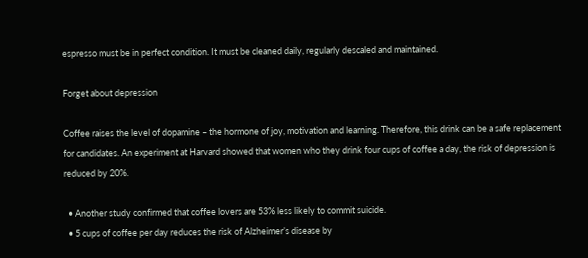espresso must be in perfect condition. It must be cleaned daily, regularly descaled and maintained.

Forget about depression

Coffee raises the level of dopamine – the hormone of joy, motivation and learning. Therefore, this drink can be a safe replacement for candidates. An experiment at Harvard showed that women who they drink four cups of coffee a day, the risk of depression is reduced by 20%.

  • Another study confirmed that coffee lovers are 53% less likely to commit suicide.
  • 5 cups of coffee per day reduces the risk of Alzheimer’s disease by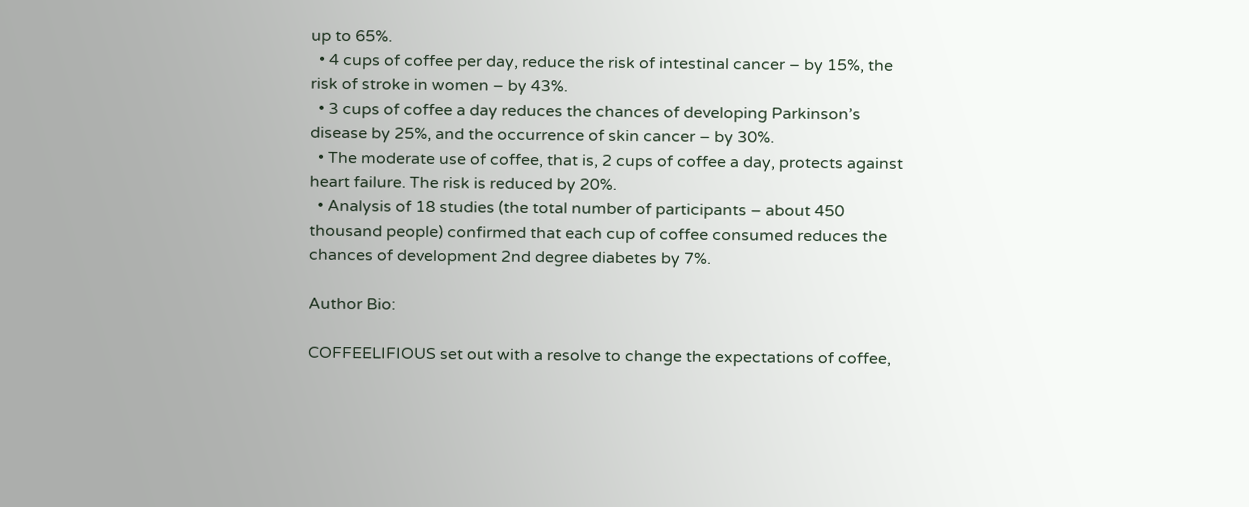up to 65%.
  • 4 cups of coffee per day, reduce the risk of intestinal cancer – by 15%, the risk of stroke in women – by 43%.
  • 3 cups of coffee a day reduces the chances of developing Parkinson’s disease by 25%, and the occurrence of skin cancer – by 30%.
  • The moderate use of coffee, that is, 2 cups of coffee a day, protects against heart failure. The risk is reduced by 20%.
  • Analysis of 18 studies (the total number of participants – about 450 thousand people) confirmed that each cup of coffee consumed reduces the chances of development 2nd degree diabetes by 7%.

Author Bio:

COFFEELIFIOUS set out with a resolve to change the expectations of coffee,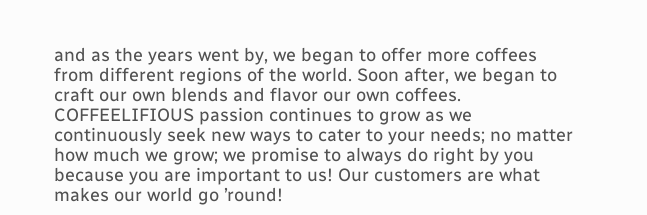and as the years went by, we began to offer more coffees from different regions of the world. Soon after, we began to craft our own blends and flavor our own coffees. COFFEELIFIOUS passion continues to grow as we continuously seek new ways to cater to your needs; no matter how much we grow; we promise to always do right by you because you are important to us! Our customers are what makes our world go ’round!